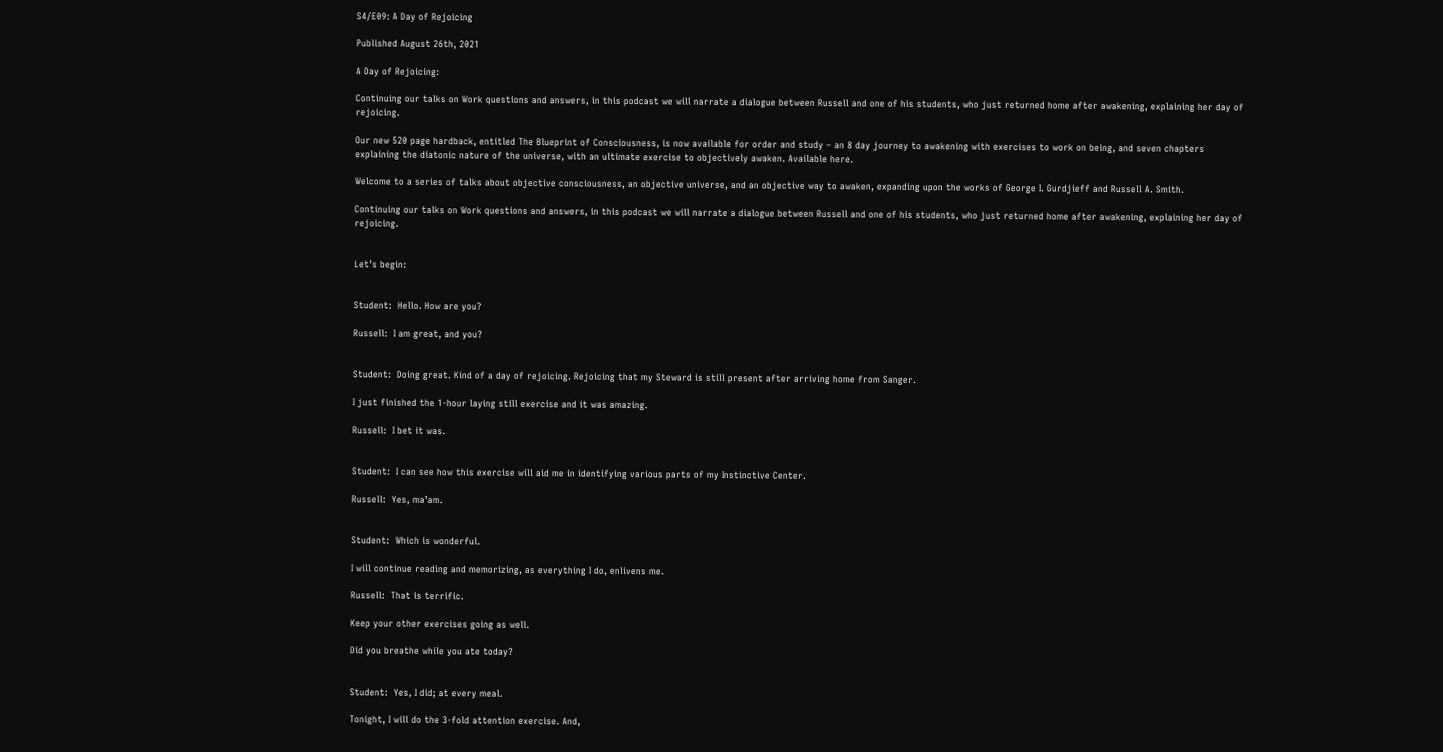S4/E09: A Day of Rejoicing

Published August 26th, 2021

A Day of Rejoicing:

Continuing our talks on Work questions and answers, in this podcast we will narrate a dialogue between Russell and one of his students, who just returned home after awakening, explaining her day of rejoicing.

Our new 520 page hardback, entitled The Blueprint of Consciousness, is now available for order and study – an 8 day journey to awakening with exercises to work on being, and seven chapters explaining the diatonic nature of the universe, with an ultimate exercise to objectively awaken. Available here.

Welcome to a series of talks about objective consciousness, an objective universe, and an objective way to awaken, expanding upon the works of George I. Gurdjieff and Russell A. Smith.

Continuing our talks on Work questions and answers, in this podcast we will narrate a dialogue between Russell and one of his students, who just returned home after awakening, explaining her day of rejoicing.


Let’s begin:


Student:  Hello. How are you?

Russell:  I am great, and you?


Student:  Doing great. Kind of a day of rejoicing. Rejoicing that my Steward is still present after arriving home from Sanger.

I just finished the 1-hour laying still exercise and it was amazing.

Russell:  I bet it was.


Student:  I can see how this exercise will aid me in identifying various parts of my Instinctive Center.

Russell:  Yes, ma’am.


Student:  Which is wonderful.

I will continue reading and memorizing, as everything I do, enlivens me.

Russell:  That is terrific.

Keep your other exercises going as well.

Did you breathe while you ate today?


Student:  Yes, I did; at every meal.

Tonight, I will do the 3-fold attention exercise. And,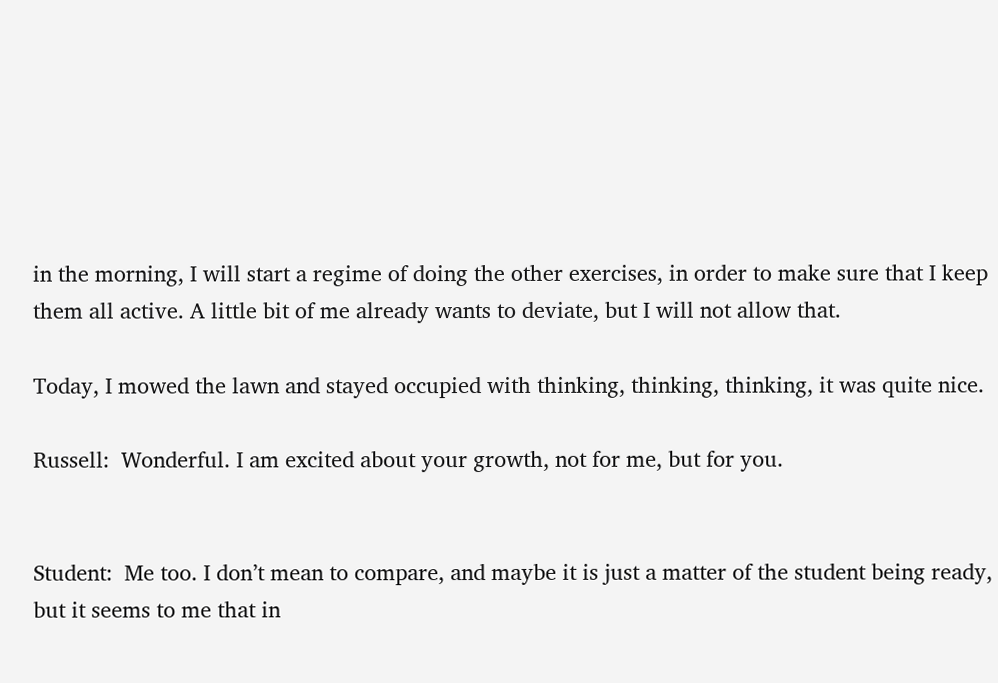in the morning, I will start a regime of doing the other exercises, in order to make sure that I keep them all active. A little bit of me already wants to deviate, but I will not allow that.

Today, I mowed the lawn and stayed occupied with thinking, thinking, thinking, it was quite nice.

Russell:  Wonderful. I am excited about your growth, not for me, but for you.


Student:  Me too. I don’t mean to compare, and maybe it is just a matter of the student being ready, but it seems to me that in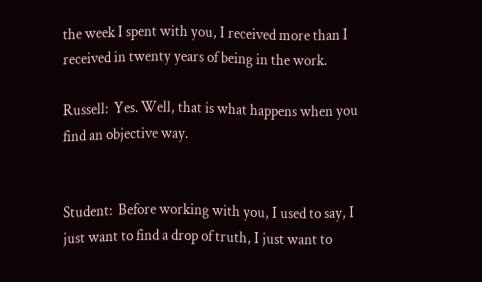the week I spent with you, I received more than I received in twenty years of being in the work.

Russell:  Yes. Well, that is what happens when you find an objective way.


Student:  Before working with you, I used to say, I just want to find a drop of truth, I just want to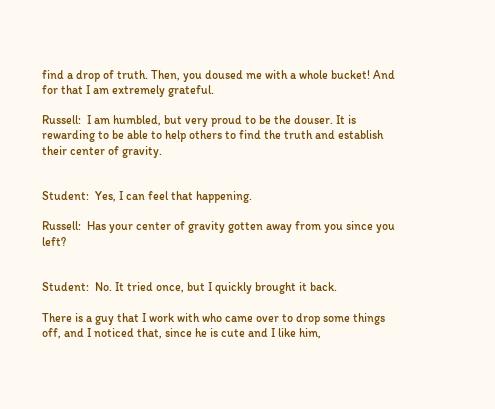find a drop of truth. Then, you doused me with a whole bucket! And for that I am extremely grateful.

Russell:  I am humbled, but very proud to be the douser. It is rewarding to be able to help others to find the truth and establish their center of gravity.


Student:  Yes, I can feel that happening.

Russell:  Has your center of gravity gotten away from you since you left?


Student:  No. It tried once, but I quickly brought it back.

There is a guy that I work with who came over to drop some things off, and I noticed that, since he is cute and I like him,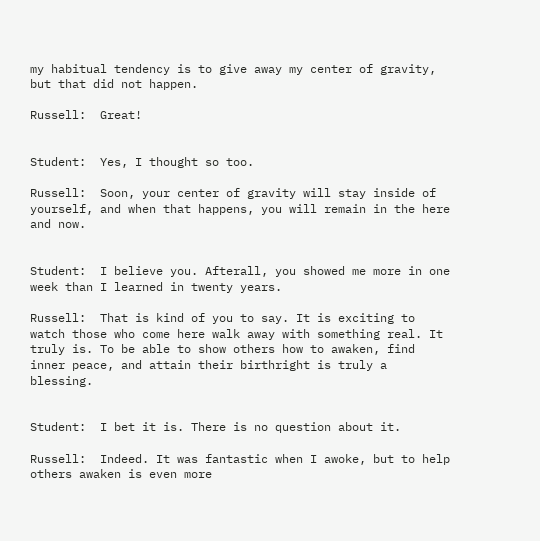my habitual tendency is to give away my center of gravity, but that did not happen.

Russell:  Great!


Student:  Yes, I thought so too.

Russell:  Soon, your center of gravity will stay inside of yourself, and when that happens, you will remain in the here and now.


Student:  I believe you. Afterall, you showed me more in one week than I learned in twenty years.

Russell:  That is kind of you to say. It is exciting to watch those who come here walk away with something real. It truly is. To be able to show others how to awaken, find inner peace, and attain their birthright is truly a blessing.


Student:  I bet it is. There is no question about it.

Russell:  Indeed. It was fantastic when I awoke, but to help others awaken is even more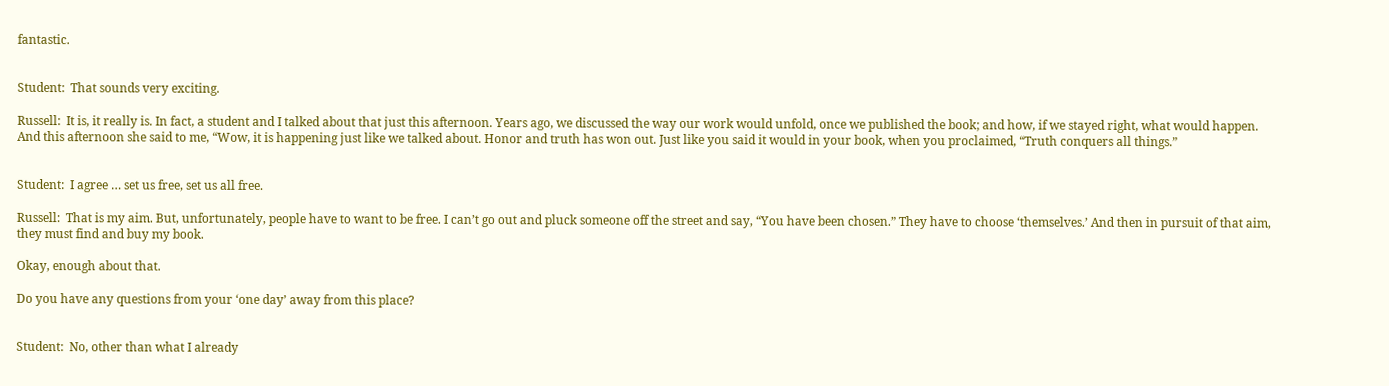fantastic.


Student:  That sounds very exciting.

Russell:  It is, it really is. In fact, a student and I talked about that just this afternoon. Years ago, we discussed the way our work would unfold, once we published the book; and how, if we stayed right, what would happen. And this afternoon she said to me, “Wow, it is happening just like we talked about. Honor and truth has won out. Just like you said it would in your book, when you proclaimed, “Truth conquers all things.”


Student:  I agree … set us free, set us all free.

Russell:  That is my aim. But, unfortunately, people have to want to be free. I can’t go out and pluck someone off the street and say, “You have been chosen.” They have to choose ‘themselves.’ And then in pursuit of that aim, they must find and buy my book.

Okay, enough about that.

Do you have any questions from your ‘one day’ away from this place?


Student:  No, other than what I already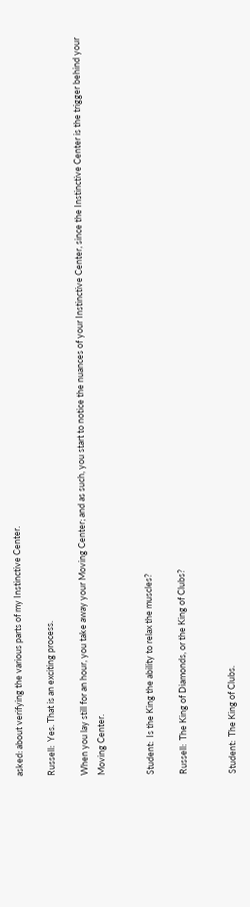asked: about verifying the various parts of my Instinctive Center.

Russell:  Yes. That is an exciting process.

When you lay still for an hour, you take away your Moving Center; and as such, you start to notice the nuances of your Instinctive Center, since the Instinctive Center is the trigger behind your Moving Center.


Student:  Is the King the ability to relax the muscles?

Russell:  The King of Diamonds, or the King of Clubs?


Student:  The King of Clubs.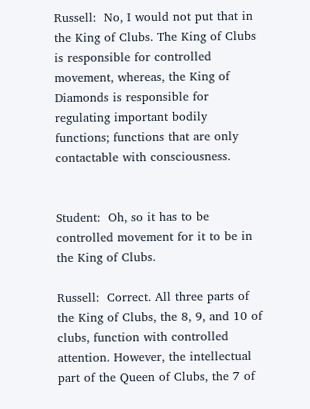Russell:  No, I would not put that in the King of Clubs. The King of Clubs is responsible for controlled movement, whereas, the King of Diamonds is responsible for regulating important bodily functions; functions that are only contactable with consciousness.


Student:  Oh, so it has to be controlled movement for it to be in the King of Clubs.

Russell:  Correct. All three parts of the King of Clubs, the 8, 9, and 10 of clubs, function with controlled attention. However, the intellectual part of the Queen of Clubs, the 7 of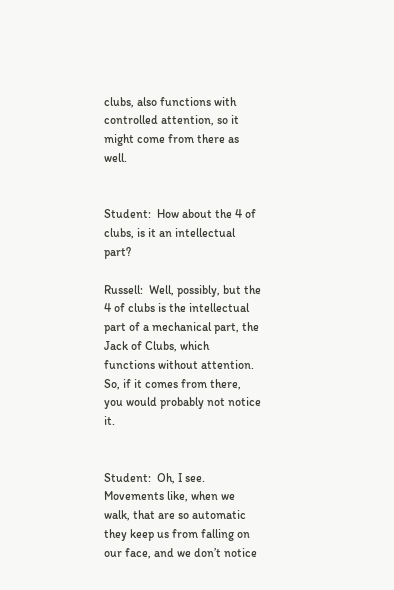clubs, also functions with controlled attention, so it might come from there as well.


Student:  How about the 4 of clubs, is it an intellectual part?

Russell:  Well, possibly, but the 4 of clubs is the intellectual part of a mechanical part, the Jack of Clubs, which functions without attention. So, if it comes from there, you would probably not notice it.


Student:  Oh, I see. Movements like, when we walk, that are so automatic they keep us from falling on our face, and we don’t notice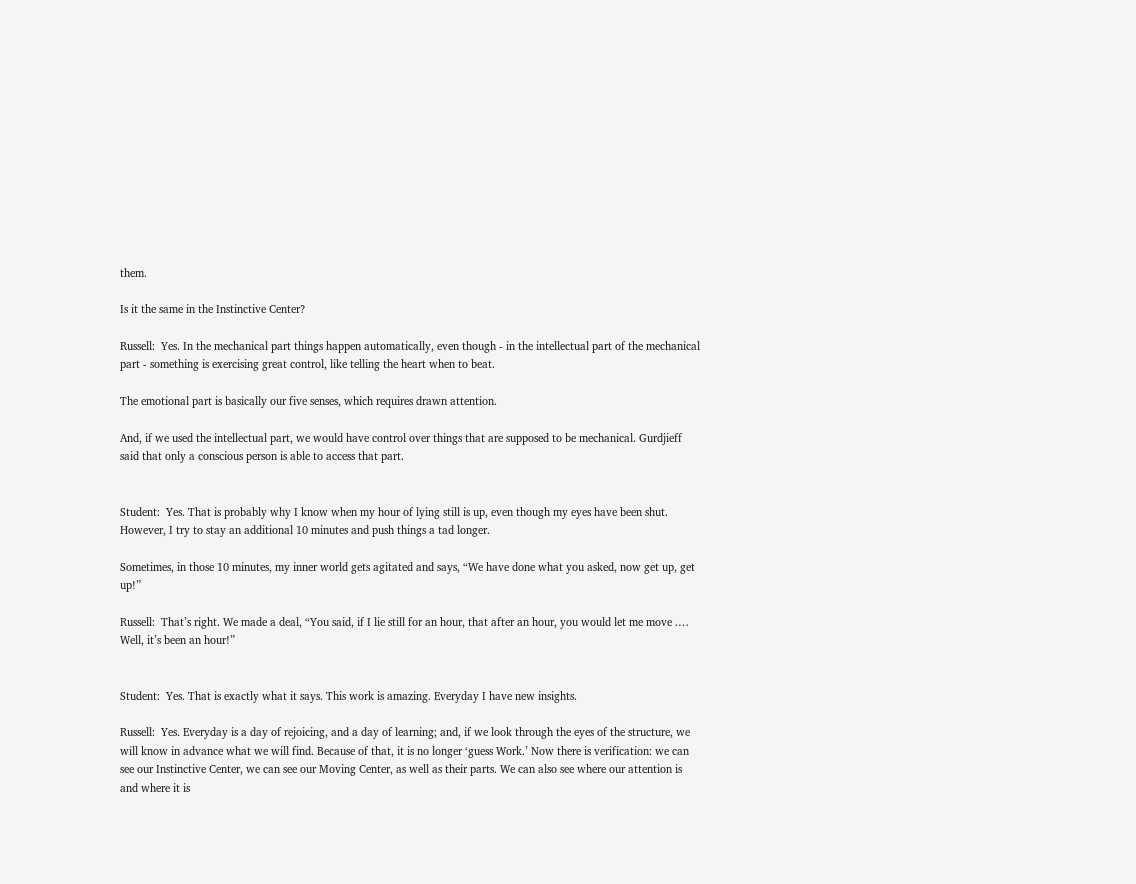them.

Is it the same in the Instinctive Center?

Russell:  Yes. In the mechanical part things happen automatically, even though - in the intellectual part of the mechanical part - something is exercising great control, like telling the heart when to beat.

The emotional part is basically our five senses, which requires drawn attention.

And, if we used the intellectual part, we would have control over things that are supposed to be mechanical. Gurdjieff said that only a conscious person is able to access that part.


Student:  Yes. That is probably why I know when my hour of lying still is up, even though my eyes have been shut. However, I try to stay an additional 10 minutes and push things a tad longer.

Sometimes, in those 10 minutes, my inner world gets agitated and says, “We have done what you asked, now get up, get up!”

Russell:  That’s right. We made a deal, “You said, if I lie still for an hour, that after an hour, you would let me move .… Well, it’s been an hour!”


Student:  Yes. That is exactly what it says. This work is amazing. Everyday I have new insights.

Russell:  Yes. Everyday is a day of rejoicing, and a day of learning; and, if we look through the eyes of the structure, we will know in advance what we will find. Because of that, it is no longer ‘guess Work.’ Now there is verification: we can see our Instinctive Center, we can see our Moving Center, as well as their parts. We can also see where our attention is and where it is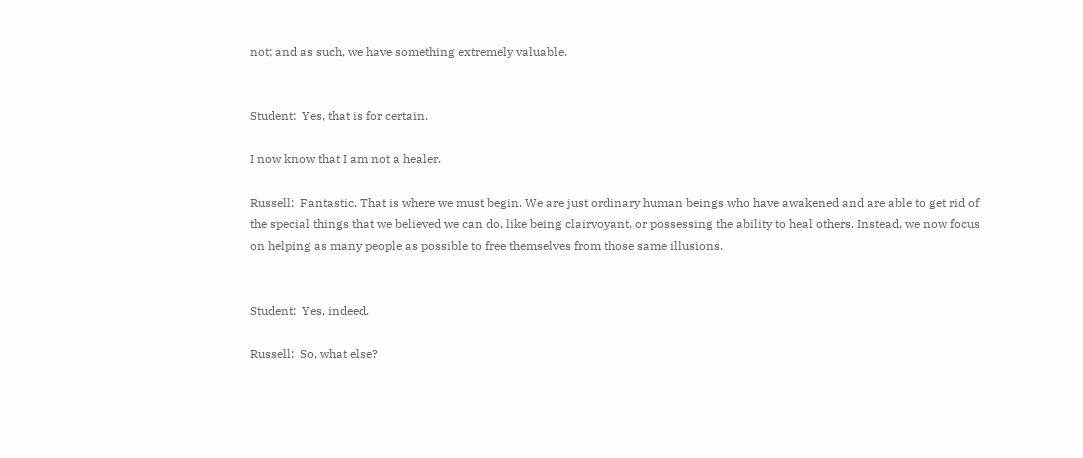not; and as such, we have something extremely valuable.


Student:  Yes, that is for certain.

I now know that I am not a healer.

Russell:  Fantastic. That is where we must begin. We are just ordinary human beings who have awakened and are able to get rid of the special things that we believed we can do, like being clairvoyant, or possessing the ability to heal others. Instead, we now focus on helping as many people as possible to free themselves from those same illusions.


Student:  Yes, indeed.

Russell:  So, what else?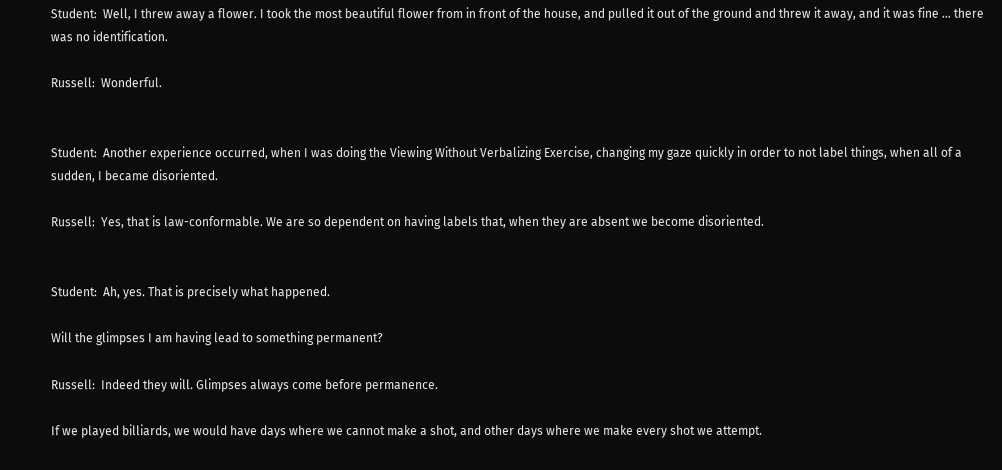Student:  Well, I threw away a flower. I took the most beautiful flower from in front of the house, and pulled it out of the ground and threw it away, and it was fine ... there was no identification.

Russell:  Wonderful.


Student:  Another experience occurred, when I was doing the Viewing Without Verbalizing Exercise, changing my gaze quickly in order to not label things, when all of a sudden, I became disoriented.

Russell:  Yes, that is law-conformable. We are so dependent on having labels that, when they are absent we become disoriented.


Student:  Ah, yes. That is precisely what happened.

Will the glimpses I am having lead to something permanent?

Russell:  Indeed they will. Glimpses always come before permanence.

If we played billiards, we would have days where we cannot make a shot, and other days where we make every shot we attempt.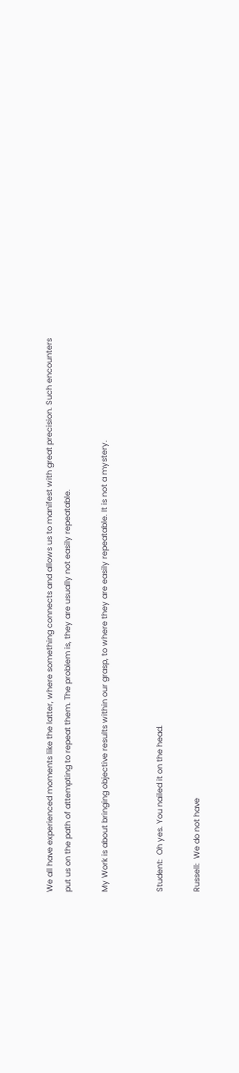We all have experienced moments like the latter, where something connects and allows us to manifest with great precision. Such encounters put us on the path of attempting to repeat them. The problem is, they are usually not easily repeatable.

My Work is about bringing objective results within our grasp, to where they are easily repeatable. It is not a mystery.


Student:  Oh yes. You nailed it on the head.

Russell:  We do not have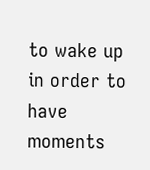to wake up in order to have moments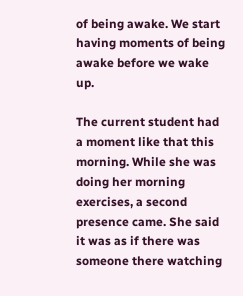of being awake. We start having moments of being awake before we wake up.

The current student had a moment like that this morning. While she was doing her morning exercises, a second presence came. She said it was as if there was someone there watching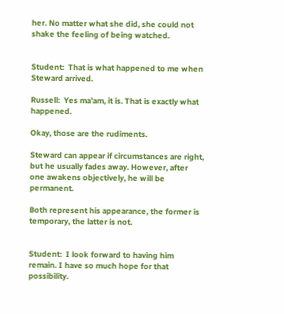her. No matter what she did, she could not shake the feeling of being watched.


Student:  That is what happened to me when Steward arrived.

Russell:  Yes ma’am, it is. That is exactly what happened.

Okay, those are the rudiments.

Steward can appear if circumstances are right, but he usually fades away. However, after one awakens objectively, he will be permanent.

Both represent his appearance, the former is temporary, the latter is not.


Student:  I look forward to having him remain. I have so much hope for that possibility.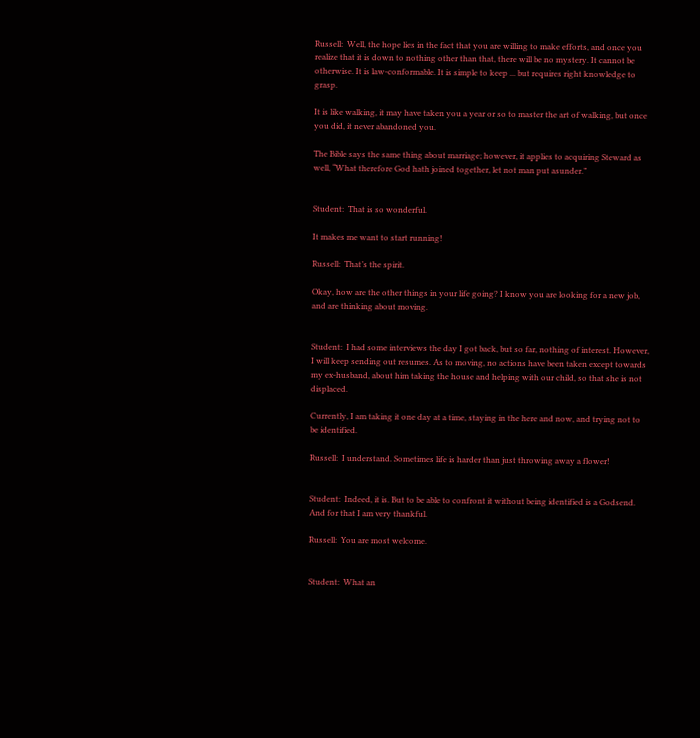Russell:  Well, the hope lies in the fact that you are willing to make efforts, and once you realize that it is down to nothing other than that, there will be no mystery. It cannot be otherwise. It is law-conformable. It is simple to keep ... but requires right knowledge to grasp.

It is like walking, it may have taken you a year or so to master the art of walking, but once you did, it never abandoned you.

The Bible says the same thing about marriage; however, it applies to acquiring Steward as well, “What therefore God hath joined together, let not man put asunder.”


Student:  That is so wonderful.

It makes me want to start running!

Russell:  That’s the spirit.

Okay, how are the other things in your life going? I know you are looking for a new job, and are thinking about moving.


Student:  I had some interviews the day I got back, but so far, nothing of interest. However, I will keep sending out resumes. As to moving, no actions have been taken except towards my ex-husband, about him taking the house and helping with our child, so that she is not displaced.

Currently, I am taking it one day at a time, staying in the here and now, and trying not to be identified.

Russell:  I understand. Sometimes life is harder than just throwing away a flower!


Student:  Indeed, it is. But to be able to confront it without being identified is a Godsend. And for that I am very thankful.

Russell:  You are most welcome.


Student:  What an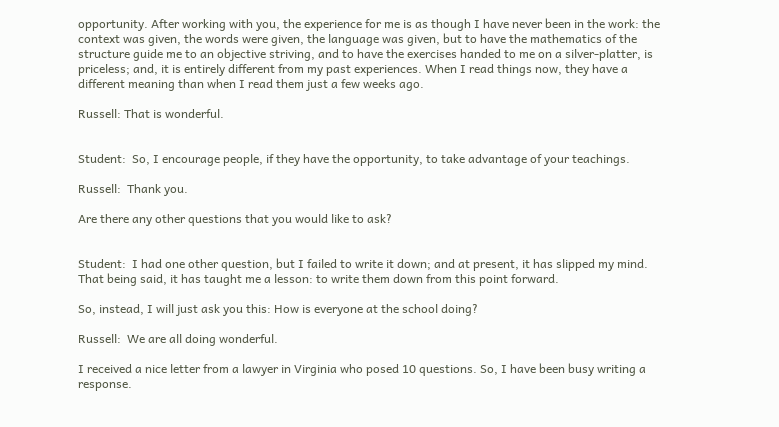opportunity. After working with you, the experience for me is as though I have never been in the work: the context was given, the words were given, the language was given, but to have the mathematics of the structure guide me to an objective striving, and to have the exercises handed to me on a silver-platter, is priceless; and, it is entirely different from my past experiences. When I read things now, they have a different meaning than when I read them just a few weeks ago.

Russell: That is wonderful.


Student:  So, I encourage people, if they have the opportunity, to take advantage of your teachings.

Russell:  Thank you.

Are there any other questions that you would like to ask?


Student:  I had one other question, but I failed to write it down; and at present, it has slipped my mind. That being said, it has taught me a lesson: to write them down from this point forward.

So, instead, I will just ask you this: How is everyone at the school doing?

Russell:  We are all doing wonderful.

I received a nice letter from a lawyer in Virginia who posed 10 questions. So, I have been busy writing a response.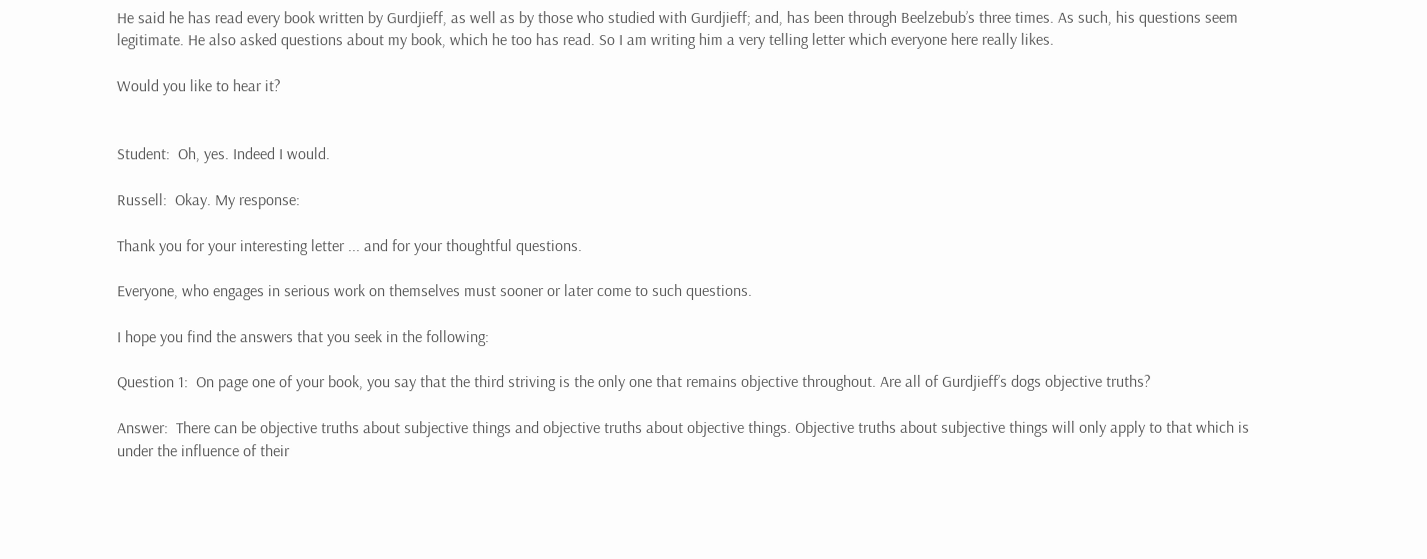He said he has read every book written by Gurdjieff, as well as by those who studied with Gurdjieff; and, has been through Beelzebub’s three times. As such, his questions seem legitimate. He also asked questions about my book, which he too has read. So I am writing him a very telling letter which everyone here really likes.

Would you like to hear it?


Student:  Oh, yes. Indeed I would.

Russell:  Okay. My response:

Thank you for your interesting letter ... and for your thoughtful questions.

Everyone, who engages in serious work on themselves must sooner or later come to such questions.

I hope you find the answers that you seek in the following:

Question 1:  On page one of your book, you say that the third striving is the only one that remains objective throughout. Are all of Gurdjieff’s dogs objective truths?

Answer:  There can be objective truths about subjective things and objective truths about objective things. Objective truths about subjective things will only apply to that which is under the influence of their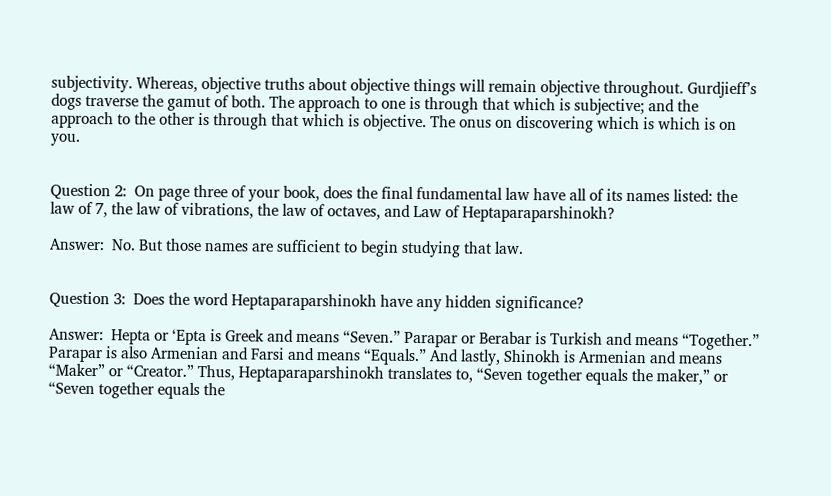subjectivity. Whereas, objective truths about objective things will remain objective throughout. Gurdjieff’s dogs traverse the gamut of both. The approach to one is through that which is subjective; and the approach to the other is through that which is objective. The onus on discovering which is which is on you.


Question 2:  On page three of your book, does the final fundamental law have all of its names listed: the law of 7, the law of vibrations, the law of octaves, and Law of Heptaparaparshinokh?

Answer:  No. But those names are sufficient to begin studying that law.


Question 3:  Does the word Heptaparaparshinokh have any hidden significance?

Answer:  Hepta or ‘Epta is Greek and means “Seven.” Parapar or Berabar is Turkish and means “Together.” Parapar is also Armenian and Farsi and means “Equals.” And lastly, Shinokh is Armenian and means “Maker” or “Creator.” Thus, Heptaparaparshinokh translates to, “Seven together equals the maker,” or “Seven together equals the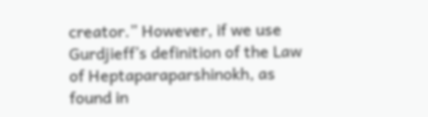creator.” However, if we use Gurdjieff’s definition of the Law of Heptaparaparshinokh, as found in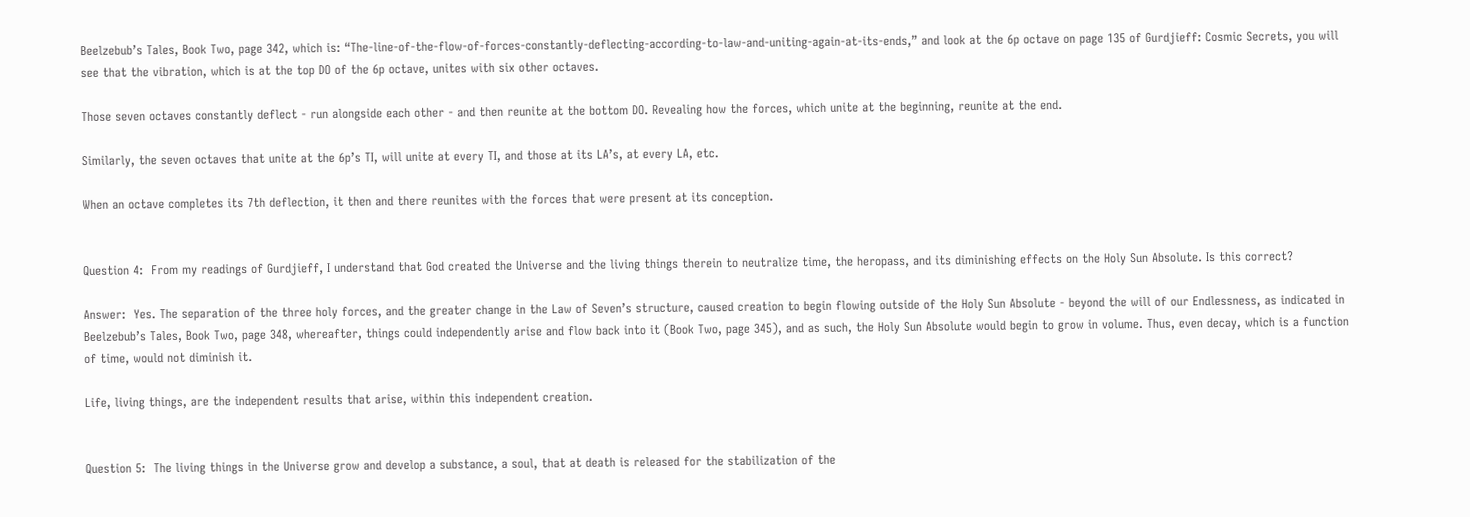Beelzebub’s Tales, Book Two, page 342, which is: “The-line-of-the-flow-of-forces-constantly-deflecting-according-to-law-and-uniting-again-at-its-ends,” and look at the 6p octave on page 135 of Gurdjieff: Cosmic Secrets, you will see that the vibration, which is at the top DO of the 6p octave, unites with six other octaves.

Those seven octaves constantly deflect - run alongside each other - and then reunite at the bottom DO. Revealing how the forces, which unite at the beginning, reunite at the end.

Similarly, the seven octaves that unite at the 6p’s TI, will unite at every TI, and those at its LA’s, at every LA, etc.

When an octave completes its 7th deflection, it then and there reunites with the forces that were present at its conception.


Question 4:  From my readings of Gurdjieff, I understand that God created the Universe and the living things therein to neutralize time, the heropass, and its diminishing effects on the Holy Sun Absolute. Is this correct?

Answer:  Yes. The separation of the three holy forces, and the greater change in the Law of Seven’s structure, caused creation to begin flowing outside of the Holy Sun Absolute - beyond the will of our Endlessness, as indicated in Beelzebub’s Tales, Book Two, page 348, whereafter, things could independently arise and flow back into it (Book Two, page 345), and as such, the Holy Sun Absolute would begin to grow in volume. Thus, even decay, which is a function of time, would not diminish it.

Life, living things, are the independent results that arise, within this independent creation.


Question 5:  The living things in the Universe grow and develop a substance, a soul, that at death is released for the stabilization of the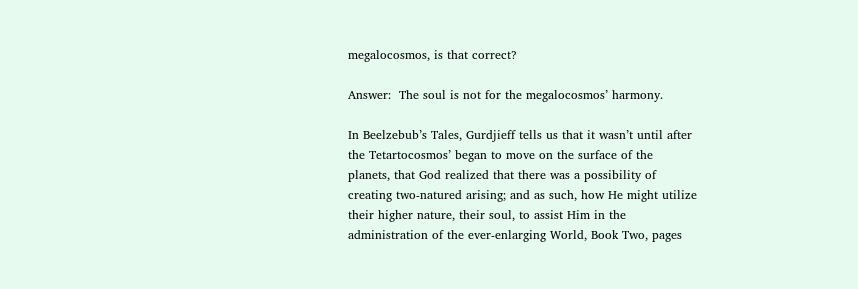megalocosmos, is that correct?

Answer:  The soul is not for the megalocosmos’ harmony.

In Beelzebub’s Tales, Gurdjieff tells us that it wasn’t until after the Tetartocosmos’ began to move on the surface of the planets, that God realized that there was a possibility of creating two-natured arising; and as such, how He might utilize their higher nature, their soul, to assist Him in the administration of the ever-enlarging World, Book Two, pages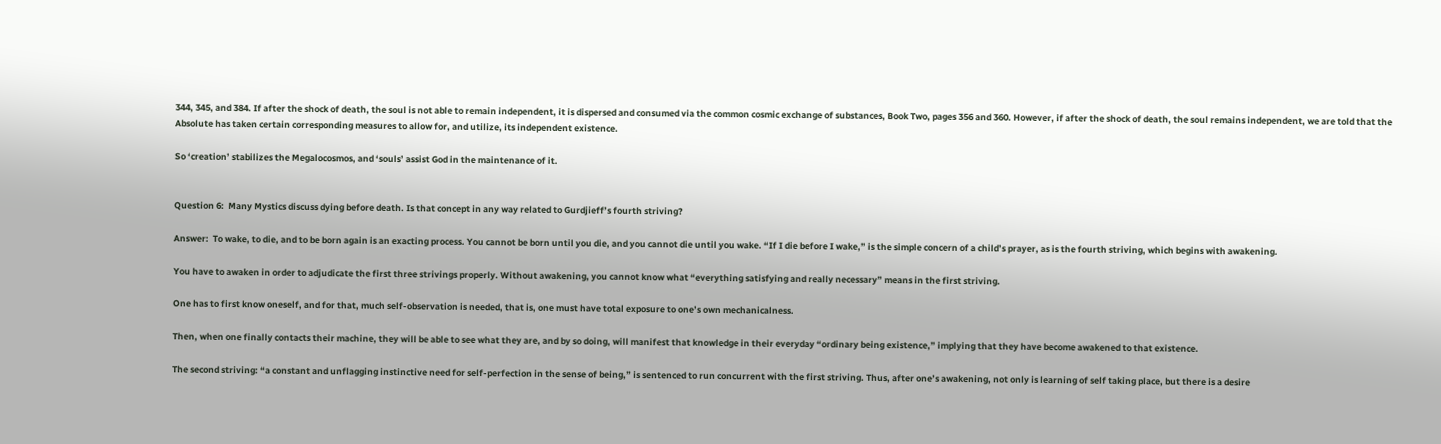344, 345, and 384. If after the shock of death, the soul is not able to remain independent, it is dispersed and consumed via the common cosmic exchange of substances, Book Two, pages 356 and 360. However, if after the shock of death, the soul remains independent, we are told that the Absolute has taken certain corresponding measures to allow for, and utilize, its independent existence.

So ‘creation’ stabilizes the Megalocosmos, and ‘souls’ assist God in the maintenance of it.


Question 6:  Many Mystics discuss dying before death. Is that concept in any way related to Gurdjieff’s fourth striving?

Answer:  To wake, to die, and to be born again is an exacting process. You cannot be born until you die, and you cannot die until you wake. “If I die before I wake,” is the simple concern of a child’s prayer, as is the fourth striving, which begins with awakening.

You have to awaken in order to adjudicate the first three strivings properly. Without awakening, you cannot know what “everything satisfying and really necessary” means in the first striving.

One has to first know oneself, and for that, much self-observation is needed, that is, one must have total exposure to one’s own mechanicalness.

Then, when one finally contacts their machine, they will be able to see what they are, and by so doing, will manifest that knowledge in their everyday “ordinary being existence,” implying that they have become awakened to that existence.

The second striving: “a constant and unflagging instinctive need for self-perfection in the sense of being,” is sentenced to run concurrent with the first striving. Thus, after one’s awakening, not only is learning of self taking place, but there is a desire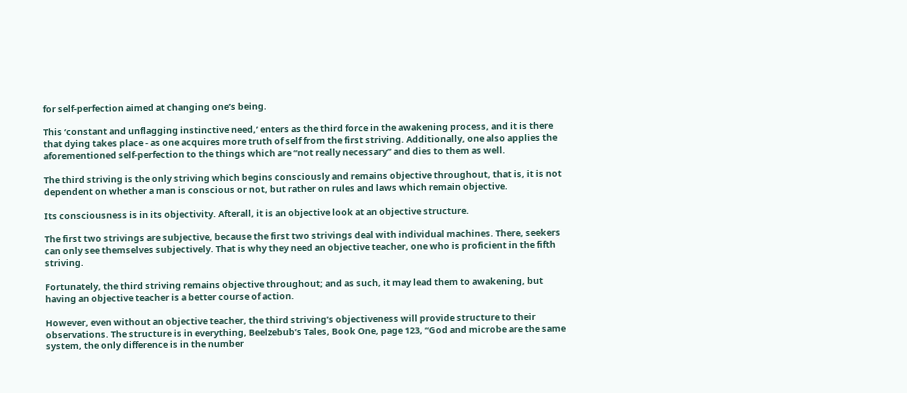for self-perfection aimed at changing one’s being.

This ‘constant and unflagging instinctive need,’ enters as the third force in the awakening process, and it is there that dying takes place - as one acquires more truth of self from the first striving. Additionally, one also applies the aforementioned self-perfection to the things which are “not really necessary” and dies to them as well.

The third striving is the only striving which begins consciously and remains objective throughout, that is, it is not dependent on whether a man is conscious or not, but rather on rules and laws which remain objective.

Its consciousness is in its objectivity. Afterall, it is an objective look at an objective structure.

The first two strivings are subjective, because the first two strivings deal with individual machines. There, seekers can only see themselves subjectively. That is why they need an objective teacher, one who is proficient in the fifth striving.

Fortunately, the third striving remains objective throughout; and as such, it may lead them to awakening, but having an objective teacher is a better course of action.

However, even without an objective teacher, the third striving’s objectiveness will provide structure to their observations. The structure is in everything, Beelzebub’s Tales, Book One, page 123, “God and microbe are the same system, the only difference is in the number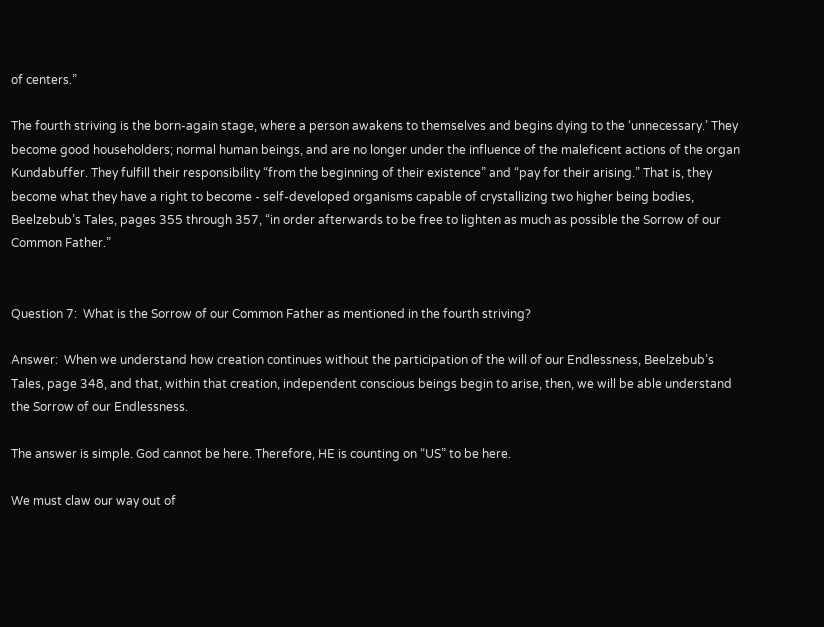of centers.”

The fourth striving is the born-again stage, where a person awakens to themselves and begins dying to the ‘unnecessary.’ They become good householders; normal human beings, and are no longer under the influence of the maleficent actions of the organ Kundabuffer. They fulfill their responsibility “from the beginning of their existence” and “pay for their arising.” That is, they become what they have a right to become - self-developed organisms capable of crystallizing two higher being bodies, Beelzebub’s Tales, pages 355 through 357, “in order afterwards to be free to lighten as much as possible the Sorrow of our Common Father.”


Question 7:  What is the Sorrow of our Common Father as mentioned in the fourth striving?

Answer:  When we understand how creation continues without the participation of the will of our Endlessness, Beelzebub’s Tales, page 348, and that, within that creation, independent conscious beings begin to arise, then, we will be able understand the Sorrow of our Endlessness.

The answer is simple. God cannot be here. Therefore, HE is counting on “US” to be here.

We must claw our way out of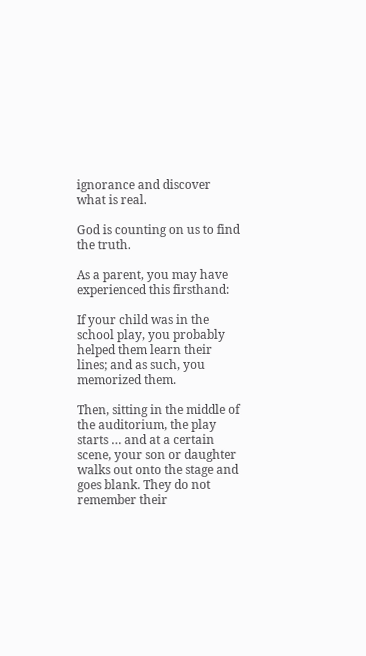ignorance and discover what is real.

God is counting on us to find the truth.

As a parent, you may have experienced this firsthand:

If your child was in the school play, you probably helped them learn their lines; and as such, you memorized them.

Then, sitting in the middle of the auditorium, the play starts … and at a certain scene, your son or daughter walks out onto the stage and goes blank. They do not remember their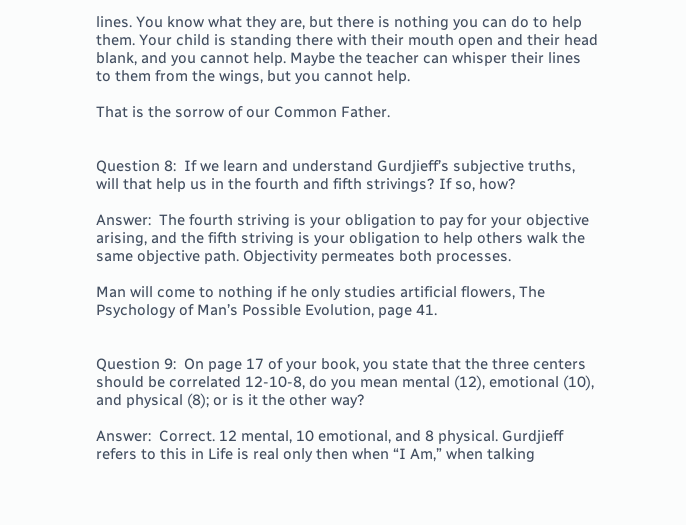lines. You know what they are, but there is nothing you can do to help them. Your child is standing there with their mouth open and their head blank, and you cannot help. Maybe the teacher can whisper their lines to them from the wings, but you cannot help.

That is the sorrow of our Common Father.


Question 8:  If we learn and understand Gurdjieff’s subjective truths, will that help us in the fourth and fifth strivings? If so, how?

Answer:  The fourth striving is your obligation to pay for your objective arising, and the fifth striving is your obligation to help others walk the same objective path. Objectivity permeates both processes.

Man will come to nothing if he only studies artificial flowers, The Psychology of Man’s Possible Evolution, page 41.


Question 9:  On page 17 of your book, you state that the three centers should be correlated 12-10-8, do you mean mental (12), emotional (10), and physical (8); or is it the other way?

Answer:  Correct. 12 mental, 10 emotional, and 8 physical. Gurdjieff refers to this in Life is real only then when “I Am,” when talking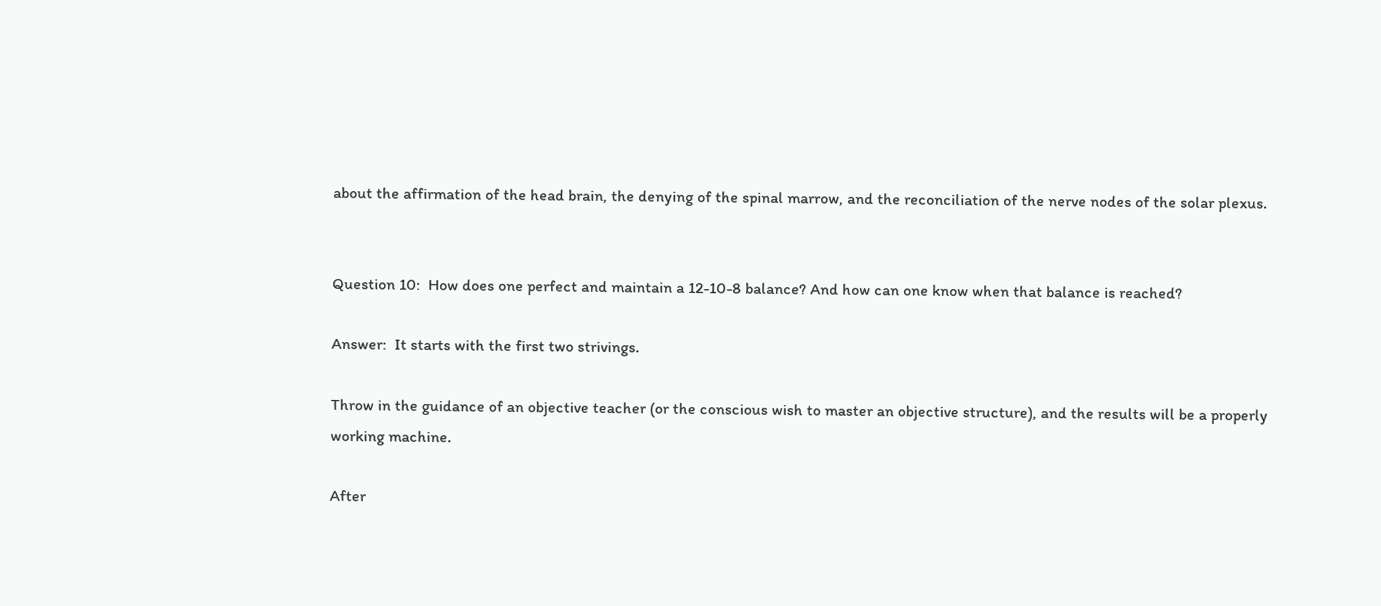about the affirmation of the head brain, the denying of the spinal marrow, and the reconciliation of the nerve nodes of the solar plexus.


Question 10:  How does one perfect and maintain a 12-10-8 balance? And how can one know when that balance is reached?

Answer:  It starts with the first two strivings.

Throw in the guidance of an objective teacher (or the conscious wish to master an objective structure), and the results will be a properly working machine.

After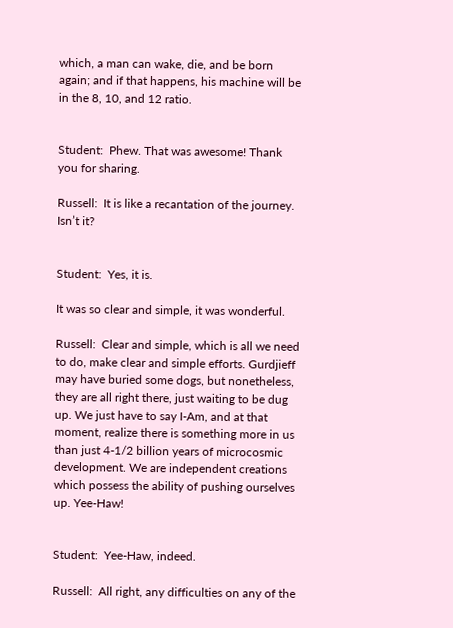which, a man can wake, die, and be born again; and if that happens, his machine will be in the 8, 10, and 12 ratio.


Student:  Phew. That was awesome! Thank you for sharing.

Russell:  It is like a recantation of the journey. Isn’t it?


Student:  Yes, it is.

It was so clear and simple, it was wonderful.

Russell:  Clear and simple, which is all we need to do, make clear and simple efforts. Gurdjieff may have buried some dogs, but nonetheless, they are all right there, just waiting to be dug up. We just have to say I-Am, and at that moment, realize there is something more in us than just 4-1/2 billion years of microcosmic development. We are independent creations which possess the ability of pushing ourselves up. Yee-Haw!


Student:  Yee-Haw, indeed.

Russell:  All right, any difficulties on any of the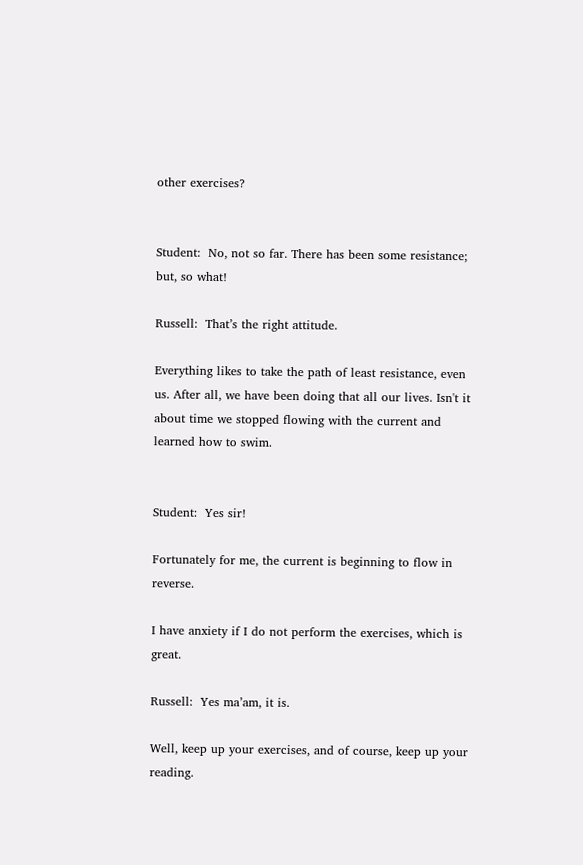other exercises?


Student:  No, not so far. There has been some resistance; but, so what!

Russell:  That’s the right attitude.

Everything likes to take the path of least resistance, even us. After all, we have been doing that all our lives. Isn't it about time we stopped flowing with the current and learned how to swim.


Student:  Yes sir!

Fortunately for me, the current is beginning to flow in reverse.

I have anxiety if I do not perform the exercises, which is great.

Russell:  Yes ma’am, it is.

Well, keep up your exercises, and of course, keep up your reading.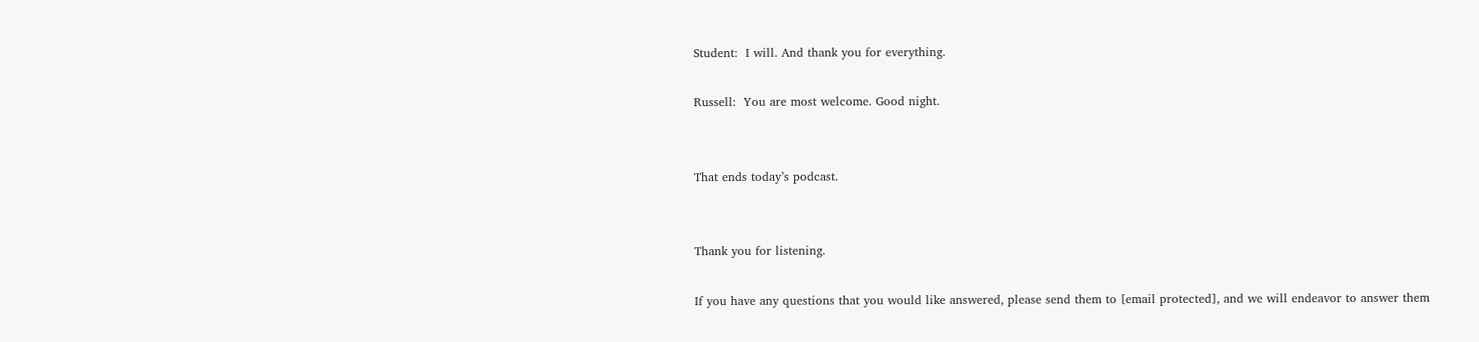Student:  I will. And thank you for everything.

Russell:  You are most welcome. Good night.


That ends today’s podcast.


Thank you for listening.

If you have any questions that you would like answered, please send them to [email protected], and we will endeavor to answer them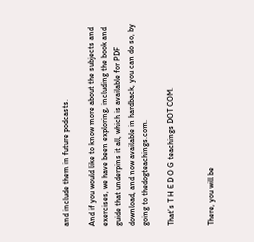and include them in future podcasts.

And if you would like to know more about the subjects and exercises, we have been exploring, including the book and guide that underpins it all, which is available for PDF download, and now available in hardback, you can do so, by going to thedogteachings.com.

That’s T H E D O G teachings DOT COM.


There, you will be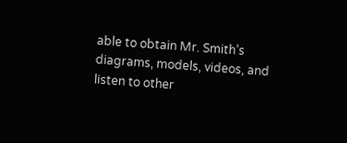able to obtain Mr. Smith’s diagrams, models, videos, and listen to other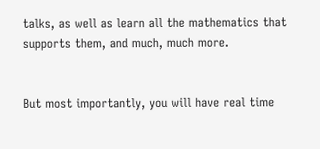talks, as well as learn all the mathematics that supports them, and much, much more.


But most importantly, you will have real time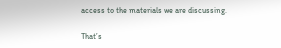access to the materials we are discussing.

That’s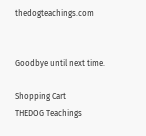thedogteachings.com


Goodbye until next time.

Shopping Cart
THEDOG Teachings